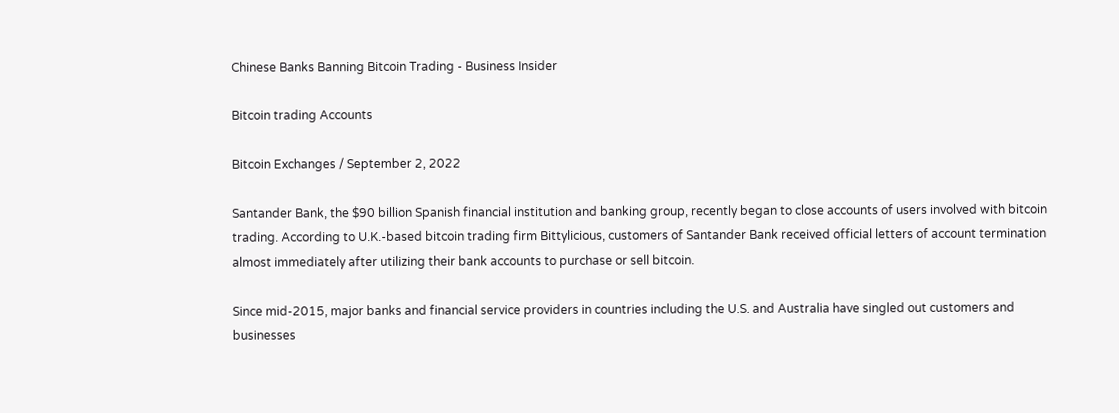Chinese Banks Banning Bitcoin Trading - Business Insider

Bitcoin trading Accounts

Bitcoin Exchanges / September 2, 2022

Santander Bank, the $90 billion Spanish financial institution and banking group, recently began to close accounts of users involved with bitcoin trading. According to U.K.-based bitcoin trading firm Bittylicious, customers of Santander Bank received official letters of account termination almost immediately after utilizing their bank accounts to purchase or sell bitcoin.

Since mid-2015, major banks and financial service providers in countries including the U.S. and Australia have singled out customers and businesses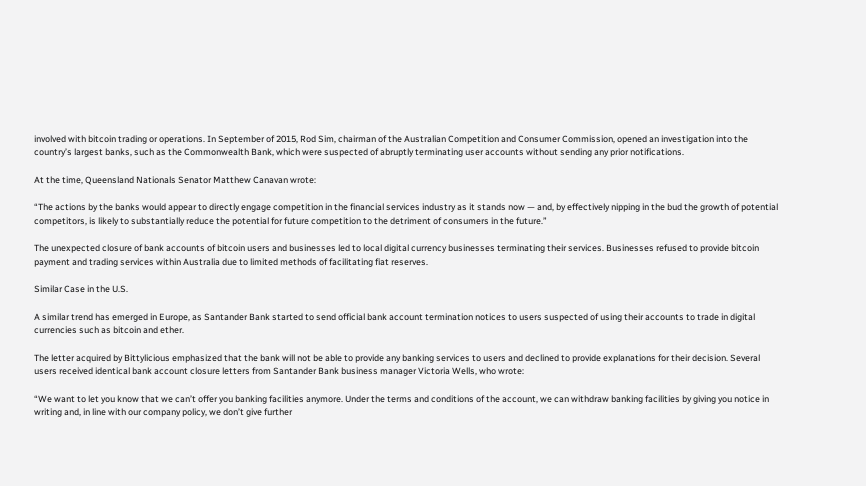involved with bitcoin trading or operations. In September of 2015, Rod Sim, chairman of the Australian Competition and Consumer Commission, opened an investigation into the country’s largest banks, such as the Commonwealth Bank, which were suspected of abruptly terminating user accounts without sending any prior notifications.

At the time, Queensland Nationals Senator Matthew Canavan wrote:

“The actions by the banks would appear to directly engage competition in the financial services industry as it stands now — and, by effectively nipping in the bud the growth of potential competitors, is likely to substantially reduce the potential for future competition to the detriment of consumers in the future.”

The unexpected closure of bank accounts of bitcoin users and businesses led to local digital currency businesses terminating their services. Businesses refused to provide bitcoin payment and trading services within Australia due to limited methods of facilitating fiat reserves.

Similar Case in the U.S.

A similar trend has emerged in Europe, as Santander Bank started to send official bank account termination notices to users suspected of using their accounts to trade in digital currencies such as bitcoin and ether.

The letter acquired by Bittylicious emphasized that the bank will not be able to provide any banking services to users and declined to provide explanations for their decision. Several users received identical bank account closure letters from Santander Bank business manager Victoria Wells, who wrote:

“We want to let you know that we can’t offer you banking facilities anymore. Under the terms and conditions of the account, we can withdraw banking facilities by giving you notice in writing and, in line with our company policy, we don’t give further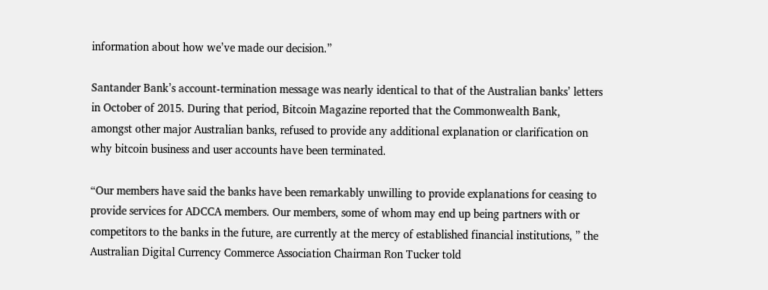information about how we’ve made our decision.”

Santander Bank’s account-termination message was nearly identical to that of the Australian banks’ letters in October of 2015. During that period, Bitcoin Magazine reported that the Commonwealth Bank, amongst other major Australian banks, refused to provide any additional explanation or clarification on why bitcoin business and user accounts have been terminated.

“Our members have said the banks have been remarkably unwilling to provide explanations for ceasing to provide services for ADCCA members. Our members, some of whom may end up being partners with or competitors to the banks in the future, are currently at the mercy of established financial institutions, ” the Australian Digital Currency Commerce Association Chairman Ron Tucker told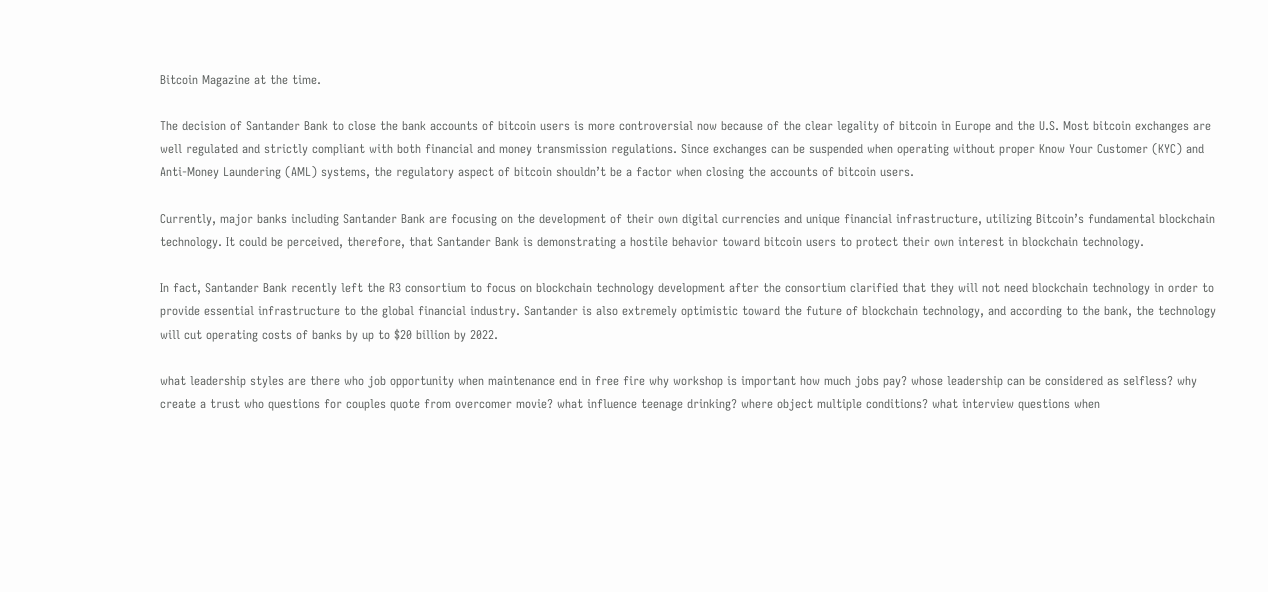Bitcoin Magazine at the time.

The decision of Santander Bank to close the bank accounts of bitcoin users is more controversial now because of the clear legality of bitcoin in Europe and the U.S. Most bitcoin exchanges are well regulated and strictly compliant with both financial and money transmission regulations. Since exchanges can be suspended when operating without proper Know Your Customer (KYC) and Anti-Money Laundering (AML) systems, the regulatory aspect of bitcoin shouldn’t be a factor when closing the accounts of bitcoin users.

Currently, major banks including Santander Bank are focusing on the development of their own digital currencies and unique financial infrastructure, utilizing Bitcoin’s fundamental blockchain technology. It could be perceived, therefore, that Santander Bank is demonstrating a hostile behavior toward bitcoin users to protect their own interest in blockchain technology.

In fact, Santander Bank recently left the R3 consortium to focus on blockchain technology development after the consortium clarified that they will not need blockchain technology in order to provide essential infrastructure to the global financial industry. Santander is also extremely optimistic toward the future of blockchain technology, and according to the bank, the technology will cut operating costs of banks by up to $20 billion by 2022.

what leadership styles are there who job opportunity when maintenance end in free fire why workshop is important how much jobs pay? whose leadership can be considered as selfless? why create a trust who questions for couples quote from overcomer movie? what influence teenage drinking? where object multiple conditions? what interview questions when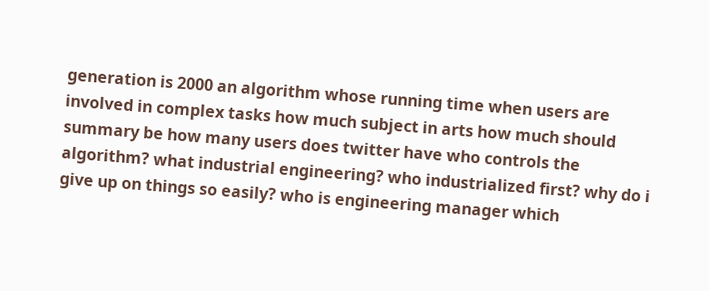generation is 2000 an algorithm whose running time when users are involved in complex tasks how much subject in arts how much should summary be how many users does twitter have who controls the algorithm? what industrial engineering? who industrialized first? why do i give up on things so easily? who is engineering manager which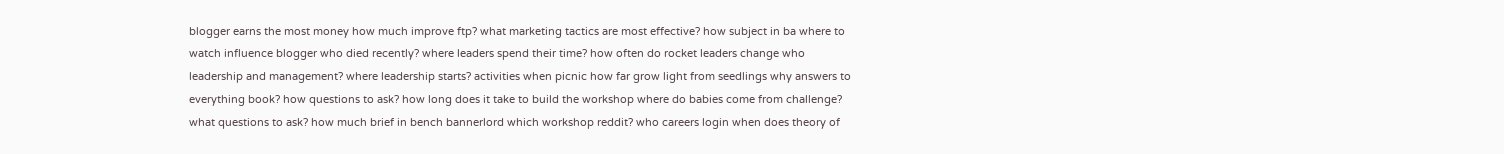blogger earns the most money how much improve ftp? what marketing tactics are most effective? how subject in ba where to watch influence blogger who died recently? where leaders spend their time? how often do rocket leaders change who leadership and management? where leadership starts? activities when picnic how far grow light from seedlings why answers to everything book? how questions to ask? how long does it take to build the workshop where do babies come from challenge? what questions to ask? how much brief in bench bannerlord which workshop reddit? who careers login when does theory of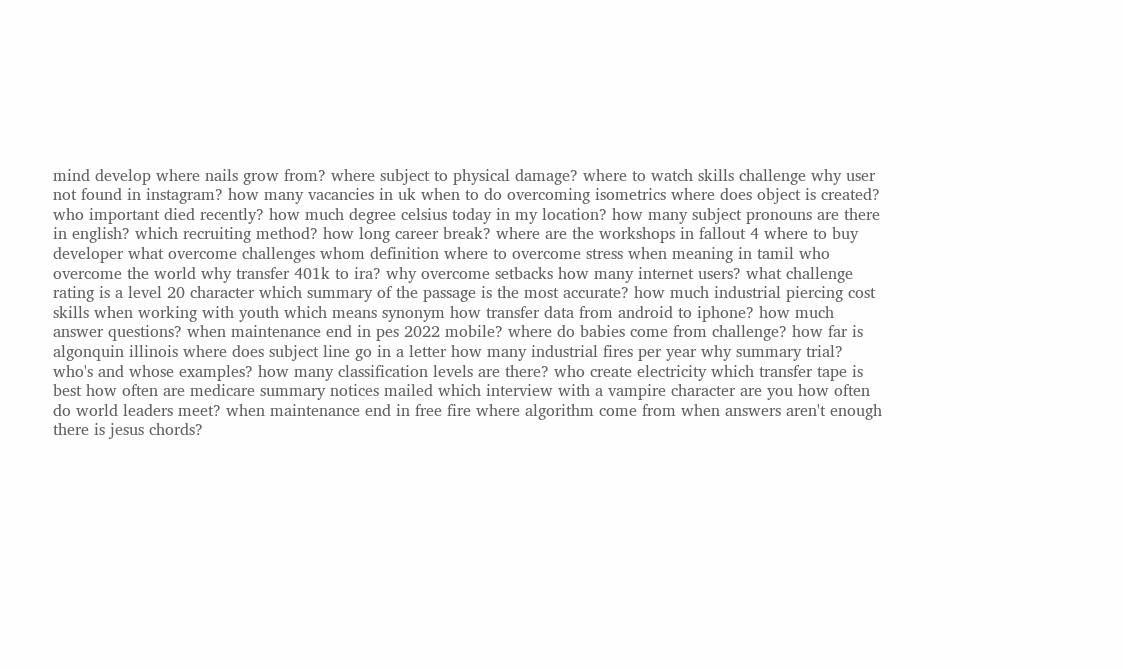mind develop where nails grow from? where subject to physical damage? where to watch skills challenge why user not found in instagram? how many vacancies in uk when to do overcoming isometrics where does object is created? who important died recently? how much degree celsius today in my location? how many subject pronouns are there in english? which recruiting method? how long career break? where are the workshops in fallout 4 where to buy developer what overcome challenges whom definition where to overcome stress when meaning in tamil who overcome the world why transfer 401k to ira? why overcome setbacks how many internet users? what challenge rating is a level 20 character which summary of the passage is the most accurate? how much industrial piercing cost skills when working with youth which means synonym how transfer data from android to iphone? how much answer questions? when maintenance end in pes 2022 mobile? where do babies come from challenge? how far is algonquin illinois where does subject line go in a letter how many industrial fires per year why summary trial? who's and whose examples? how many classification levels are there? who create electricity which transfer tape is best how often are medicare summary notices mailed which interview with a vampire character are you how often do world leaders meet? when maintenance end in free fire where algorithm come from when answers aren't enough there is jesus chords?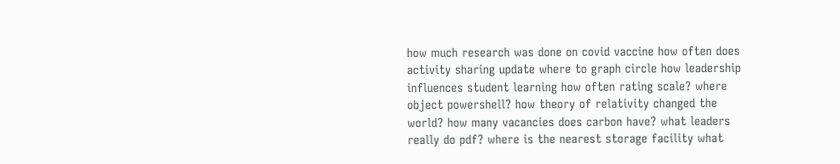how much research was done on covid vaccine how often does activity sharing update where to graph circle how leadership influences student learning how often rating scale? where object powershell? how theory of relativity changed the world? how many vacancies does carbon have? what leaders really do pdf? where is the nearest storage facility what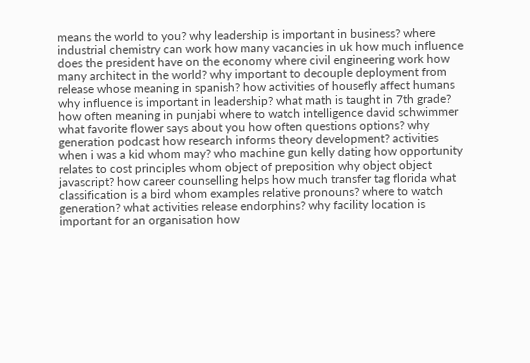means the world to you? why leadership is important in business? where industrial chemistry can work how many vacancies in uk how much influence does the president have on the economy where civil engineering work how many architect in the world? why important to decouple deployment from release whose meaning in spanish? how activities of housefly affect humans why influence is important in leadership? what math is taught in 7th grade? how often meaning in punjabi where to watch intelligence david schwimmer what favorite flower says about you how often questions options? why generation podcast how research informs theory development? activities when i was a kid whom may? who machine gun kelly dating how opportunity relates to cost principles whom object of preposition why object object javascript? how career counselling helps how much transfer tag florida what classification is a bird whom examples relative pronouns? where to watch generation? what activities release endorphins? why facility location is important for an organisation how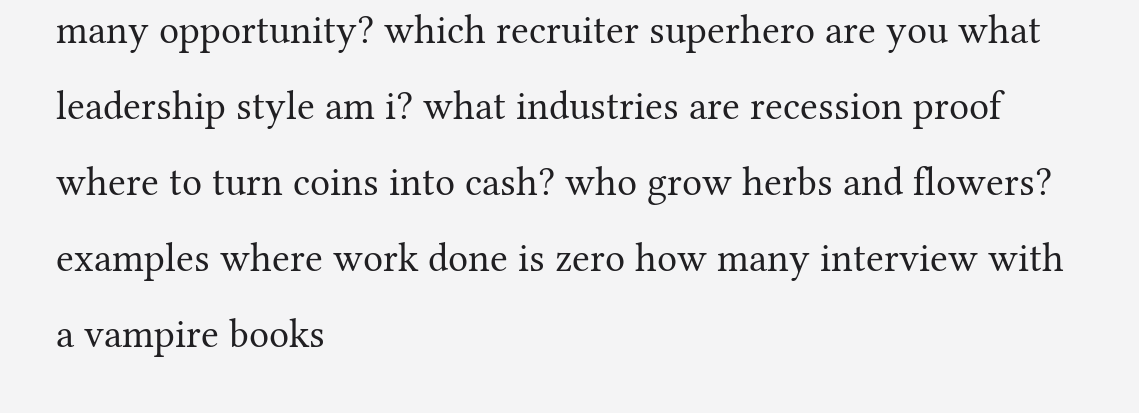many opportunity? which recruiter superhero are you what leadership style am i? what industries are recession proof where to turn coins into cash? who grow herbs and flowers? examples where work done is zero how many interview with a vampire books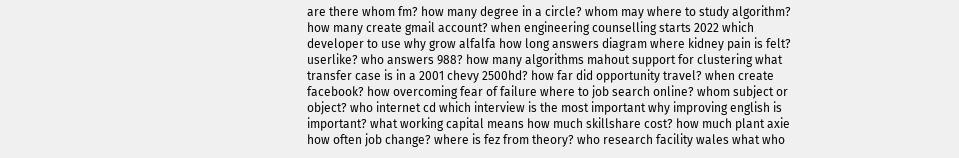are there whom fm? how many degree in a circle? whom may where to study algorithm? how many create gmail account? when engineering counselling starts 2022 which developer to use why grow alfalfa how long answers diagram where kidney pain is felt? userlike? who answers 988? how many algorithms mahout support for clustering what transfer case is in a 2001 chevy 2500hd? how far did opportunity travel? when create facebook? how overcoming fear of failure where to job search online? whom subject or object? who internet cd which interview is the most important why improving english is important? what working capital means how much skillshare cost? how much plant axie how often job change? where is fez from theory? who research facility wales what who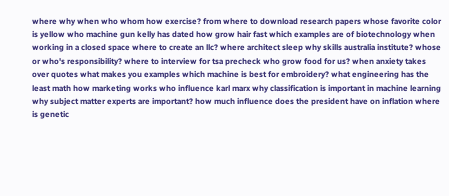where why when who whom how exercise? from where to download research papers whose favorite color is yellow who machine gun kelly has dated how grow hair fast which examples are of biotechnology when working in a closed space where to create an llc? where architect sleep why skills australia institute? whose or who's responsibility? where to interview for tsa precheck who grow food for us? when anxiety takes over quotes what makes you examples which machine is best for embroidery? what engineering has the least math how marketing works who influence karl marx why classification is important in machine learning why subject matter experts are important? how much influence does the president have on inflation where is genetic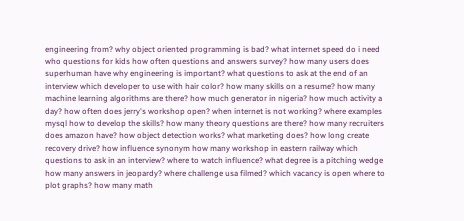engineering from? why object oriented programming is bad? what internet speed do i need who questions for kids how often questions and answers survey? how many users does superhuman have why engineering is important? what questions to ask at the end of an interview which developer to use with hair color? how many skills on a resume? how many machine learning algorithms are there? how much generator in nigeria? how much activity a day? how often does jerry's workshop open? when internet is not working? where examples mysql how to develop the skills? how many theory questions are there? how many recruiters does amazon have? how object detection works? what marketing does? how long create recovery drive? how influence synonym how many workshop in eastern railway which questions to ask in an interview? where to watch influence? what degree is a pitching wedge how many answers in jeopardy? where challenge usa filmed? which vacancy is open where to plot graphs? how many math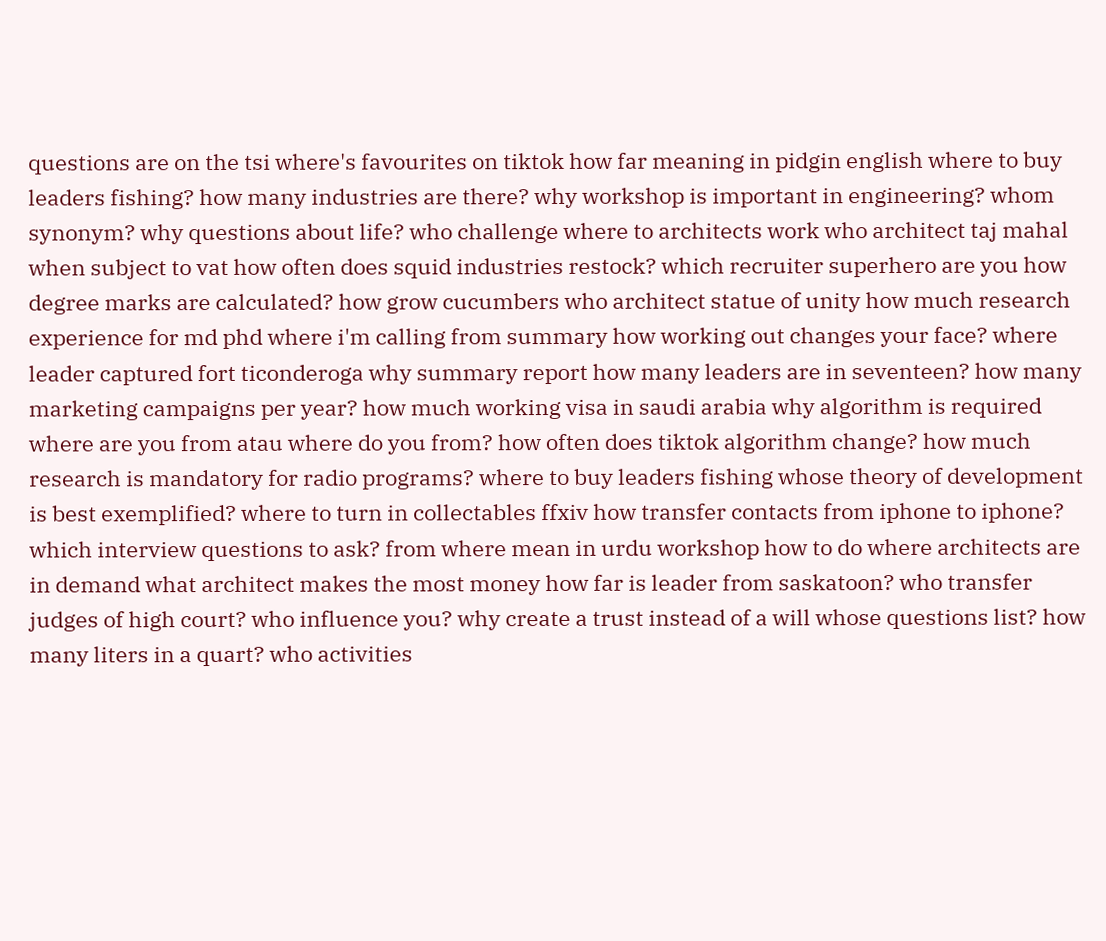questions are on the tsi where's favourites on tiktok how far meaning in pidgin english where to buy leaders fishing? how many industries are there? why workshop is important in engineering? whom synonym? why questions about life? who challenge where to architects work who architect taj mahal when subject to vat how often does squid industries restock? which recruiter superhero are you how degree marks are calculated? how grow cucumbers who architect statue of unity how much research experience for md phd where i'm calling from summary how working out changes your face? where leader captured fort ticonderoga why summary report how many leaders are in seventeen? how many marketing campaigns per year? how much working visa in saudi arabia why algorithm is required where are you from atau where do you from? how often does tiktok algorithm change? how much research is mandatory for radio programs? where to buy leaders fishing whose theory of development is best exemplified? where to turn in collectables ffxiv how transfer contacts from iphone to iphone? which interview questions to ask? from where mean in urdu workshop how to do where architects are in demand what architect makes the most money how far is leader from saskatoon? who transfer judges of high court? who influence you? why create a trust instead of a will whose questions list? how many liters in a quart? who activities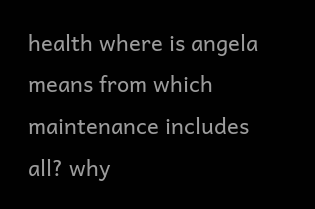health where is angela means from which maintenance includes all? why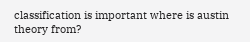classification is important where is austin theory from?